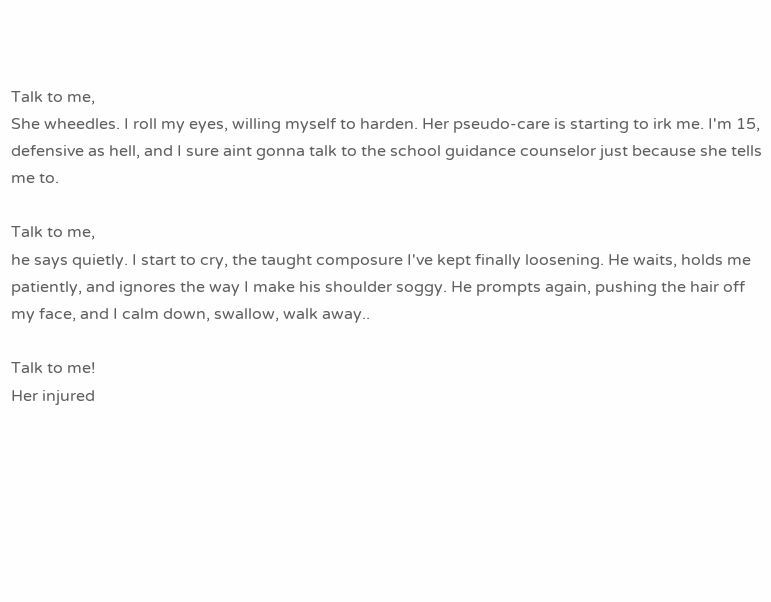Talk to me,
She wheedles. I roll my eyes, willing myself to harden. Her pseudo-care is starting to irk me. I'm 15, defensive as hell, and I sure aint gonna talk to the school guidance counselor just because she tells me to.

Talk to me,
he says quietly. I start to cry, the taught composure I've kept finally loosening. He waits, holds me patiently, and ignores the way I make his shoulder soggy. He prompts again, pushing the hair off my face, and I calm down, swallow, walk away..

Talk to me!
Her injured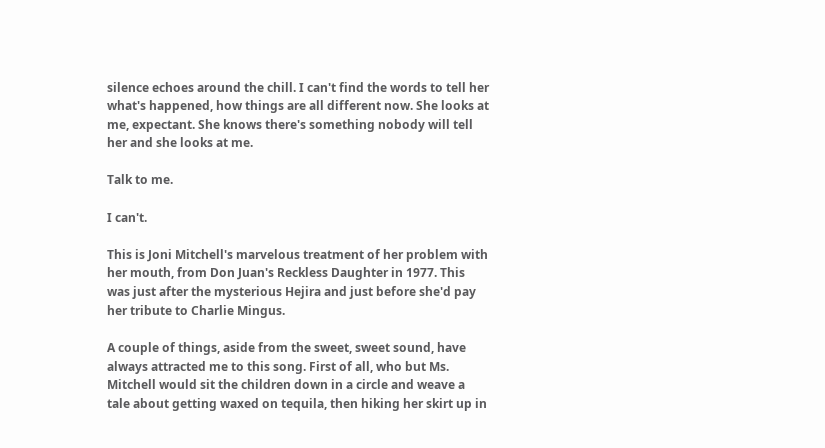silence echoes around the chill. I can't find the words to tell her what's happened, how things are all different now. She looks at me, expectant. She knows there's something nobody will tell her and she looks at me.

Talk to me.

I can't.

This is Joni Mitchell's marvelous treatment of her problem with her mouth, from Don Juan's Reckless Daughter in 1977. This was just after the mysterious Hejira and just before she'd pay her tribute to Charlie Mingus.

A couple of things, aside from the sweet, sweet sound, have always attracted me to this song. First of all, who but Ms. Mitchell would sit the children down in a circle and weave a tale about getting waxed on tequila, then hiking her skirt up in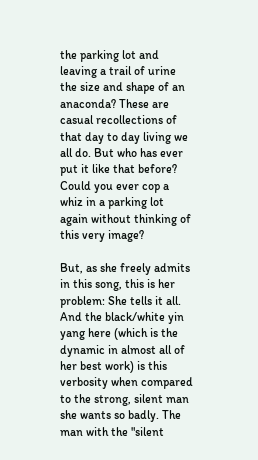the parking lot and leaving a trail of urine the size and shape of an anaconda? These are casual recollections of that day to day living we all do. But who has ever put it like that before? Could you ever cop a whiz in a parking lot again without thinking of this very image?

But, as she freely admits in this song, this is her problem: She tells it all. And the black/white yin yang here (which is the dynamic in almost all of her best work) is this verbosity when compared to the strong, silent man she wants so badly. The man with the "silent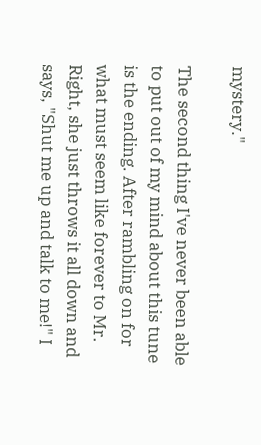mystery."

The second thing I've never been able to put out of my mind about this tune is the ending. After rambling on for what must seem like forever to Mr. Right, she just throws it all down and says, "Shut me up and talk to me!" I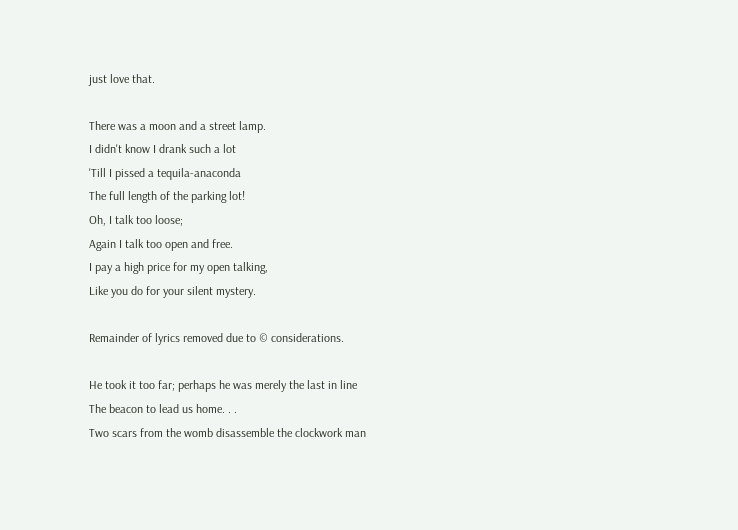just love that.

There was a moon and a street lamp.
I didn't know I drank such a lot
'Till I pissed a tequila-anaconda
The full length of the parking lot!
Oh, I talk too loose;
Again I talk too open and free.
I pay a high price for my open talking,
Like you do for your silent mystery.

Remainder of lyrics removed due to © considerations.

He took it too far; perhaps he was merely the last in line
The beacon to lead us home. . .
Two scars from the womb disassemble the clockwork man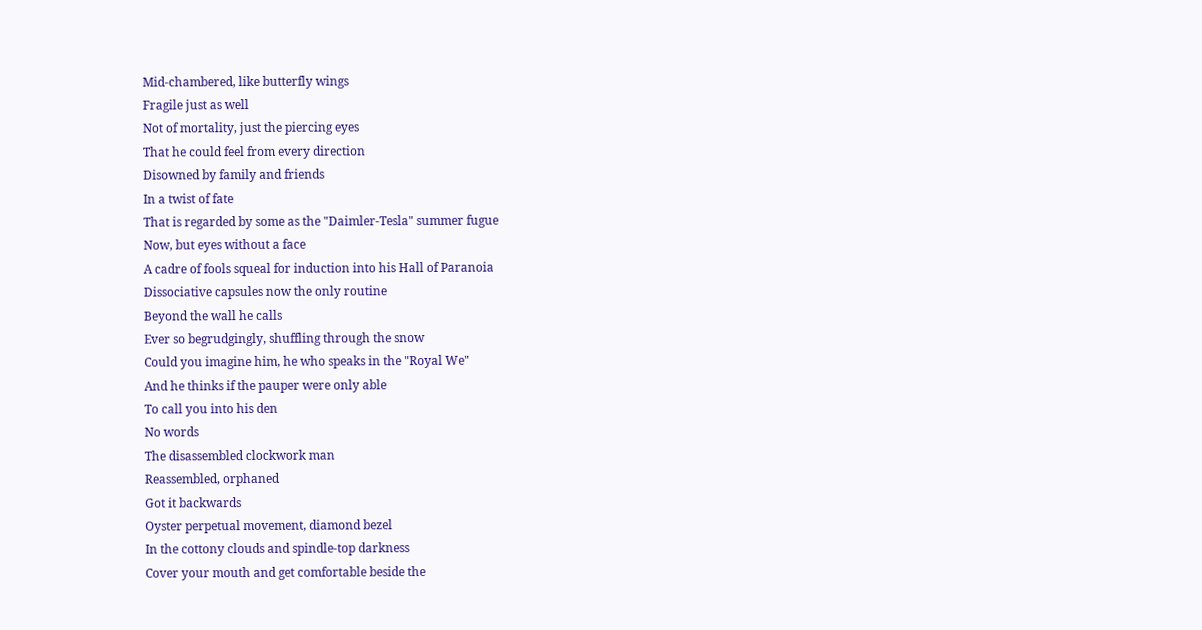Mid-chambered, like butterfly wings
Fragile just as well
Not of mortality, just the piercing eyes
That he could feel from every direction
Disowned by family and friends
In a twist of fate
That is regarded by some as the "Daimler-Tesla" summer fugue
Now, but eyes without a face
A cadre of fools squeal for induction into his Hall of Paranoia
Dissociative capsules now the only routine
Beyond the wall he calls
Ever so begrudgingly, shuffling through the snow
Could you imagine him, he who speaks in the "Royal We"
And he thinks if the pauper were only able
To call you into his den
No words
The disassembled clockwork man
Reassembled, orphaned
Got it backwards
Oyster perpetual movement, diamond bezel
In the cottony clouds and spindle-top darkness
Cover your mouth and get comfortable beside the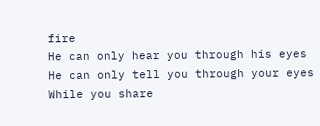fire
He can only hear you through his eyes
He can only tell you through your eyes
While you share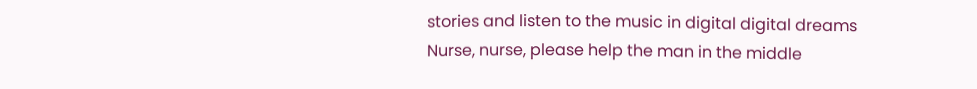stories and listen to the music in digital digital dreams
Nurse, nurse, please help the man in the middle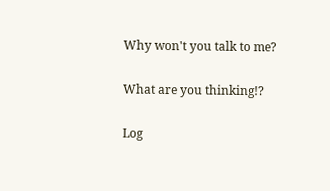Why won't you talk to me?

What are you thinking!?

Log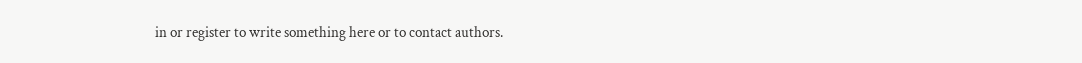in or register to write something here or to contact authors.